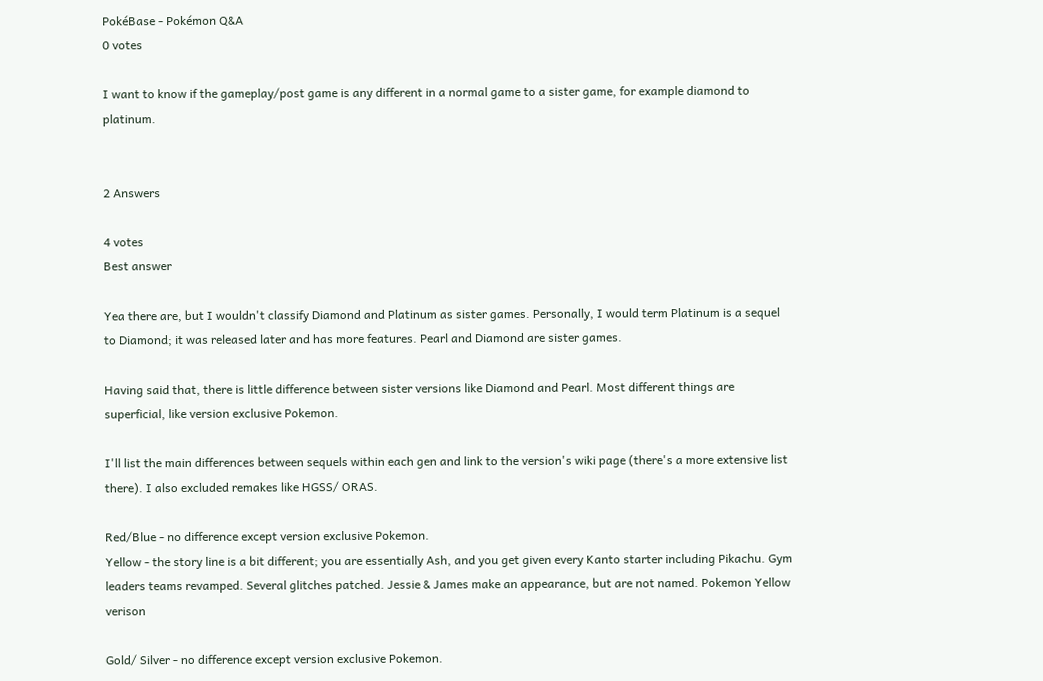PokéBase - Pokémon Q&A
0 votes

I want to know if the gameplay/post game is any different in a normal game to a sister game, for example diamond to platinum.


2 Answers

4 votes
Best answer

Yea there are, but I wouldn't classify Diamond and Platinum as sister games. Personally, I would term Platinum is a sequel to Diamond; it was released later and has more features. Pearl and Diamond are sister games.

Having said that, there is little difference between sister versions like Diamond and Pearl. Most different things are superficial, like version exclusive Pokemon.

I'll list the main differences between sequels within each gen and link to the version's wiki page (there's a more extensive list there). I also excluded remakes like HGSS/ ORAS.

Red/Blue - no difference except version exclusive Pokemon.
Yellow - the story line is a bit different; you are essentially Ash, and you get given every Kanto starter including Pikachu. Gym leaders teams revamped. Several glitches patched. Jessie & James make an appearance, but are not named. Pokemon Yellow verison

Gold/ Silver - no difference except version exclusive Pokemon.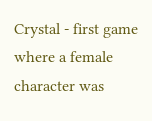Crystal - first game where a female character was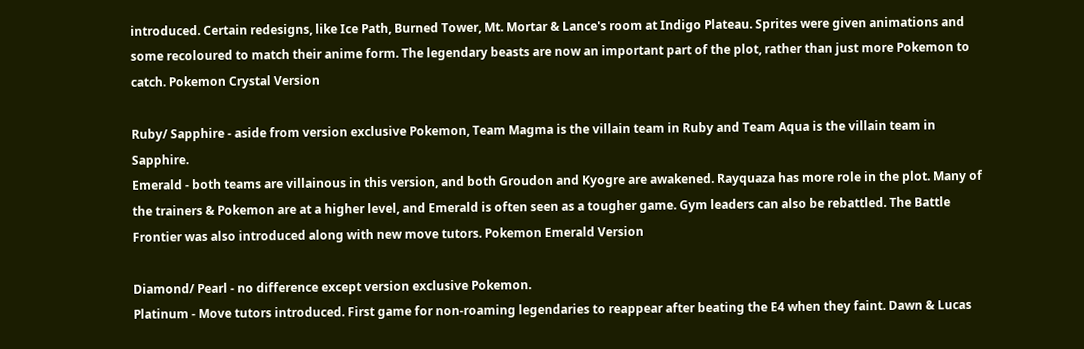introduced. Certain redesigns, like Ice Path, Burned Tower, Mt. Mortar & Lance's room at Indigo Plateau. Sprites were given animations and some recoloured to match their anime form. The legendary beasts are now an important part of the plot, rather than just more Pokemon to catch. Pokemon Crystal Version

Ruby/ Sapphire - aside from version exclusive Pokemon, Team Magma is the villain team in Ruby and Team Aqua is the villain team in Sapphire.
Emerald - both teams are villainous in this version, and both Groudon and Kyogre are awakened. Rayquaza has more role in the plot. Many of the trainers & Pokemon are at a higher level, and Emerald is often seen as a tougher game. Gym leaders can also be rebattled. The Battle Frontier was also introduced along with new move tutors. Pokemon Emerald Version

Diamond/ Pearl - no difference except version exclusive Pokemon.
Platinum - Move tutors introduced. First game for non-roaming legendaries to reappear after beating the E4 when they faint. Dawn & Lucas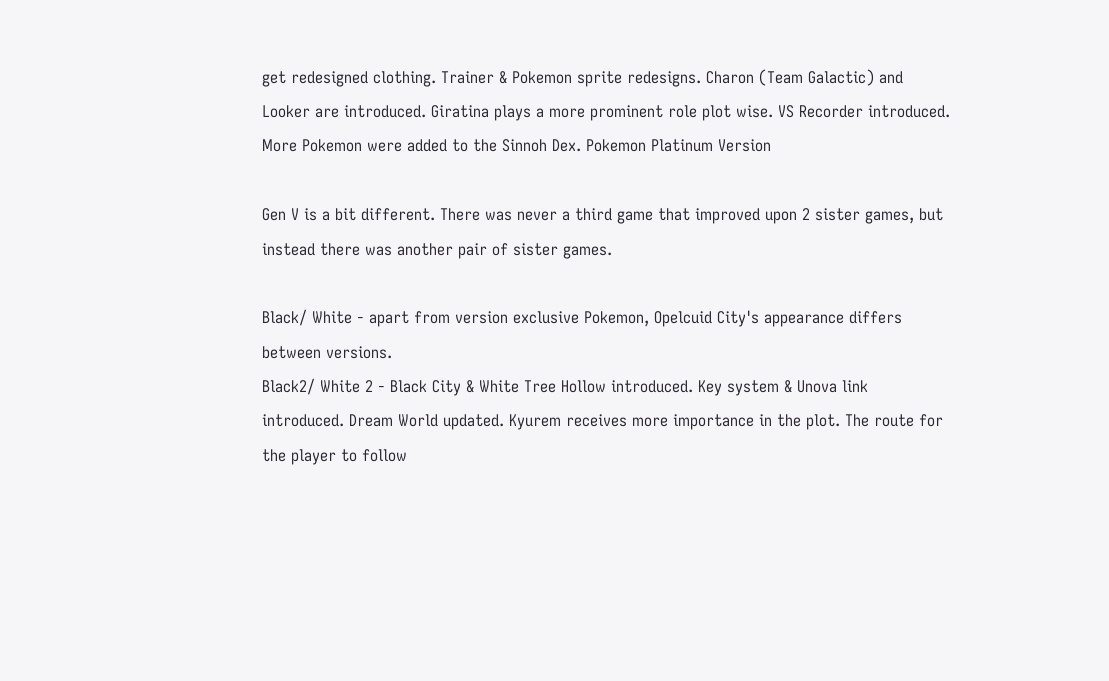get redesigned clothing. Trainer & Pokemon sprite redesigns. Charon (Team Galactic) and Looker are introduced. Giratina plays a more prominent role plot wise. VS Recorder introduced. More Pokemon were added to the Sinnoh Dex. Pokemon Platinum Version

Gen V is a bit different. There was never a third game that improved upon 2 sister games, but instead there was another pair of sister games.

Black/ White - apart from version exclusive Pokemon, Opelcuid City's appearance differs between versions.
Black2/ White 2 - Black City & White Tree Hollow introduced. Key system & Unova link introduced. Dream World updated. Kyurem receives more importance in the plot. The route for the player to follow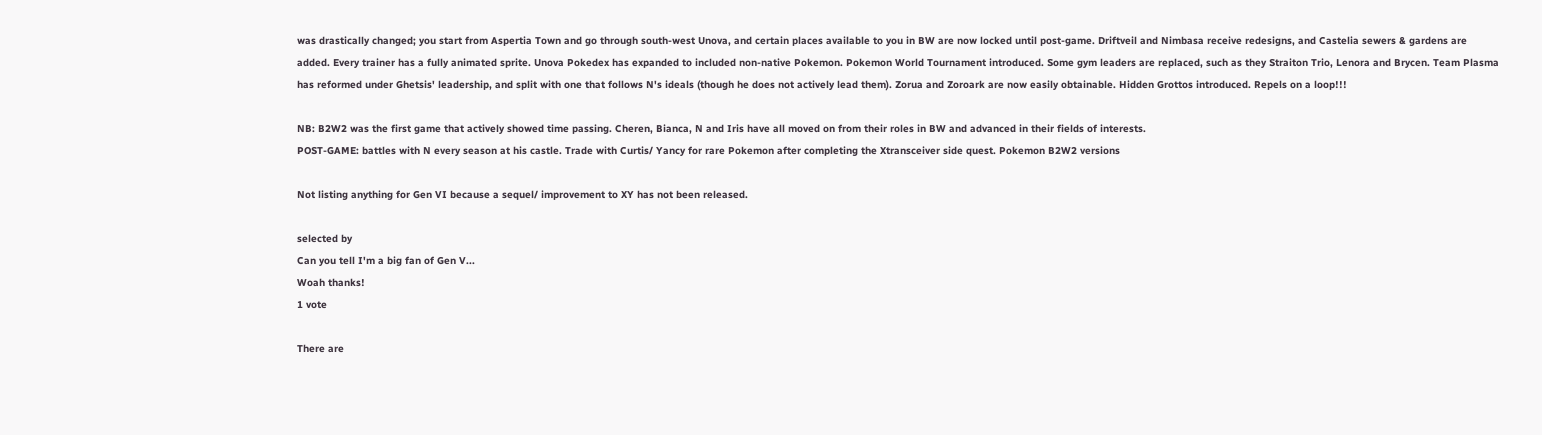was drastically changed; you start from Aspertia Town and go through south-west Unova, and certain places available to you in BW are now locked until post-game. Driftveil and Nimbasa receive redesigns, and Castelia sewers & gardens are added. Every trainer has a fully animated sprite. Unova Pokedex has expanded to included non-native Pokemon. Pokemon World Tournament introduced. Some gym leaders are replaced, such as they Straiton Trio, Lenora and Brycen. Team Plasma has reformed under Ghetsis' leadership, and split with one that follows N's ideals (though he does not actively lead them). Zorua and Zoroark are now easily obtainable. Hidden Grottos introduced. Repels on a loop!!!

NB: B2W2 was the first game that actively showed time passing. Cheren, Bianca, N and Iris have all moved on from their roles in BW and advanced in their fields of interests.
POST-GAME: battles with N every season at his castle. Trade with Curtis/ Yancy for rare Pokemon after completing the Xtransceiver side quest. Pokemon B2W2 versions

Not listing anything for Gen VI because a sequel/ improvement to XY has not been released.

selected by
Can you tell I'm a big fan of Gen V...
Woah thanks!
1 vote

There are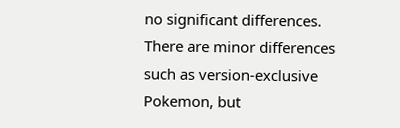no significant differences.
There are minor differences such as version-exclusive Pokemon, but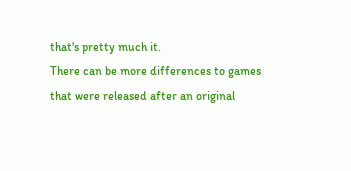that's pretty much it.
There can be more differences to games that were released after an original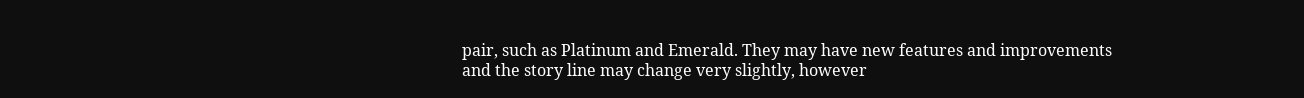pair, such as Platinum and Emerald. They may have new features and improvements and the story line may change very slightly, however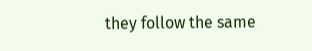they follow the same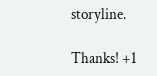storyline.

Thanks! +1